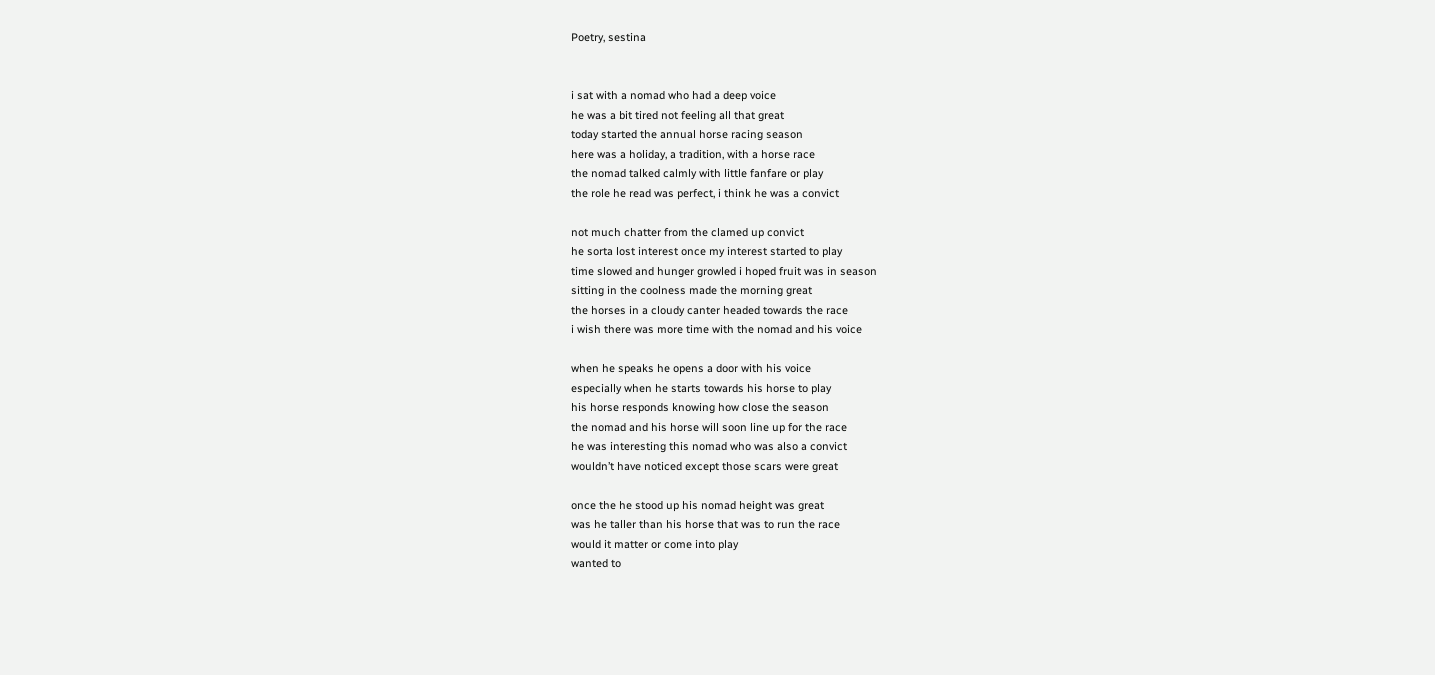Poetry, sestina


i sat with a nomad who had a deep voice
he was a bit tired not feeling all that great
today started the annual horse racing season
here was a holiday, a tradition, with a horse race
the nomad talked calmly with little fanfare or play
the role he read was perfect, i think he was a convict

not much chatter from the clamed up convict
he sorta lost interest once my interest started to play
time slowed and hunger growled i hoped fruit was in season
sitting in the coolness made the morning great
the horses in a cloudy canter headed towards the race
i wish there was more time with the nomad and his voice

when he speaks he opens a door with his voice
especially when he starts towards his horse to play
his horse responds knowing how close the season
the nomad and his horse will soon line up for the race
he was interesting this nomad who was also a convict
wouldn’t have noticed except those scars were great

once the he stood up his nomad height was great
was he taller than his horse that was to run the race
would it matter or come into play
wanted to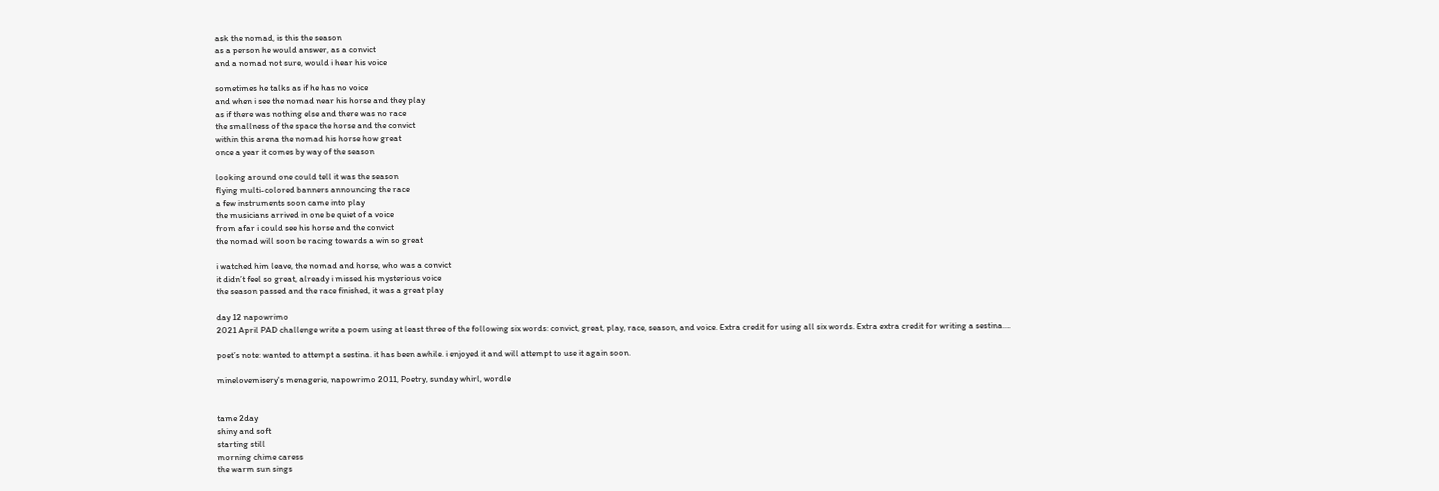ask the nomad, is this the season
as a person he would answer, as a convict
and a nomad not sure, would i hear his voice

sometimes he talks as if he has no voice
and when i see the nomad near his horse and they play
as if there was nothing else and there was no race
the smallness of the space the horse and the convict
within this arena the nomad his horse how great
once a year it comes by way of the season

looking around one could tell it was the season
flying multi-colored banners announcing the race
a few instruments soon came into play
the musicians arrived in one be quiet of a voice
from afar i could see his horse and the convict
the nomad will soon be racing towards a win so great

i watched him leave, the nomad and horse, who was a convict
it didn’t feel so great, already i missed his mysterious voice
the season passed and the race finished, it was a great play

day 12 napowrimo
2021 April PAD challenge write a poem using at least three of the following six words: convict, great, play, race, season, and voice. Extra credit for using all six words. Extra extra credit for writing a sestina….

poet’s note: wanted to attempt a sestina. it has been awhile. i enjoyed it and will attempt to use it again soon.

minelovemisery's menagerie, napowrimo 2011, Poetry, sunday whirl, wordle


tame 2day
shiny and soft
starting still
morning chime caress
the warm sun sings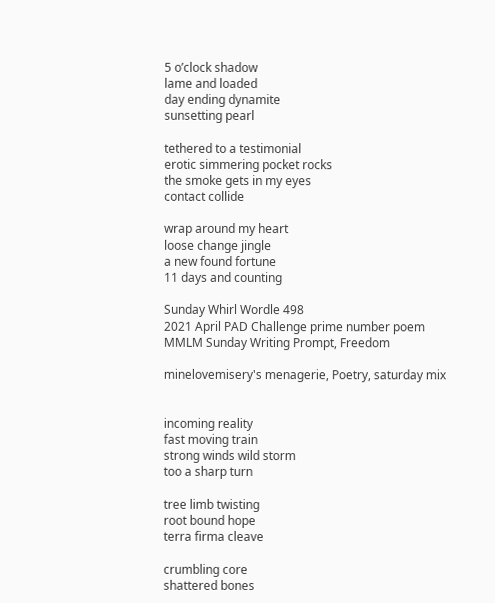5 o’clock shadow
lame and loaded
day ending dynamite
sunsetting pearl

tethered to a testimonial
erotic simmering pocket rocks
the smoke gets in my eyes
contact collide

wrap around my heart
loose change jingle
a new found fortune
11 days and counting

Sunday Whirl Wordle 498
2021 April PAD Challenge prime number poem
MMLM Sunday Writing Prompt, Freedom

minelovemisery's menagerie, Poetry, saturday mix


incoming reality
fast moving train
strong winds wild storm
too a sharp turn

tree limb twisting
root bound hope
terra firma cleave

crumbling core
shattered bones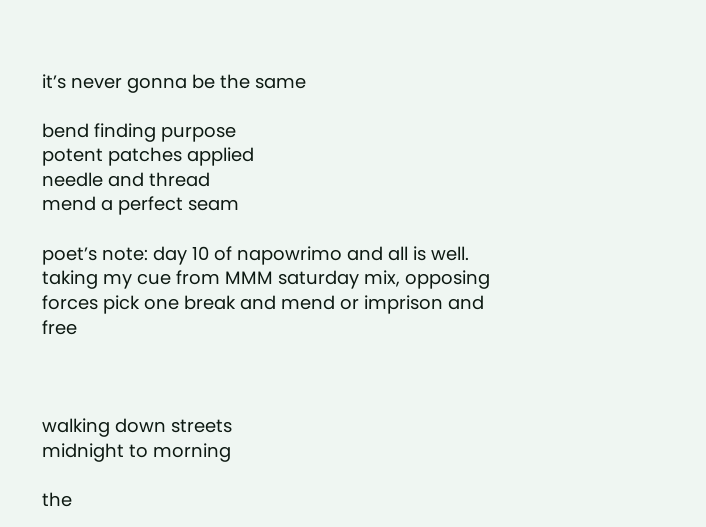it’s never gonna be the same

bend finding purpose
potent patches applied
needle and thread
mend a perfect seam

poet’s note: day 10 of napowrimo and all is well. taking my cue from MMM saturday mix, opposing forces pick one break and mend or imprison and free



walking down streets
midnight to morning

the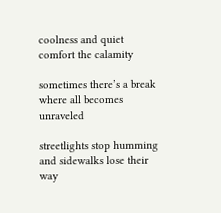coolness and quiet
comfort the calamity

sometimes there’s a break
where all becomes unraveled

streetlights stop humming
and sidewalks lose their way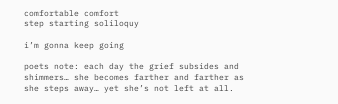comfortable comfort
step starting soliloquy

i’m gonna keep going

poets note: each day the grief subsides and shimmers… she becomes farther and farther as she steps away… yet she’s not left at all.